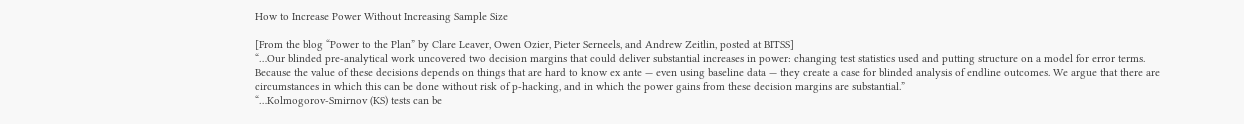How to Increase Power Without Increasing Sample Size

[From the blog “Power to the Plan” by Clare Leaver, Owen Ozier, Pieter Serneels, and Andrew Zeitlin, posted at BITSS]
“…Our blinded pre-analytical work uncovered two decision margins that could deliver substantial increases in power: changing test statistics used and putting structure on a model for error terms. Because the value of these decisions depends on things that are hard to know ex ante — even using baseline data — they create a case for blinded analysis of endline outcomes. We argue that there are circumstances in which this can be done without risk of p-hacking, and in which the power gains from these decision margins are substantial.”
“…Kolmogorov-Smirnov (KS) tests can be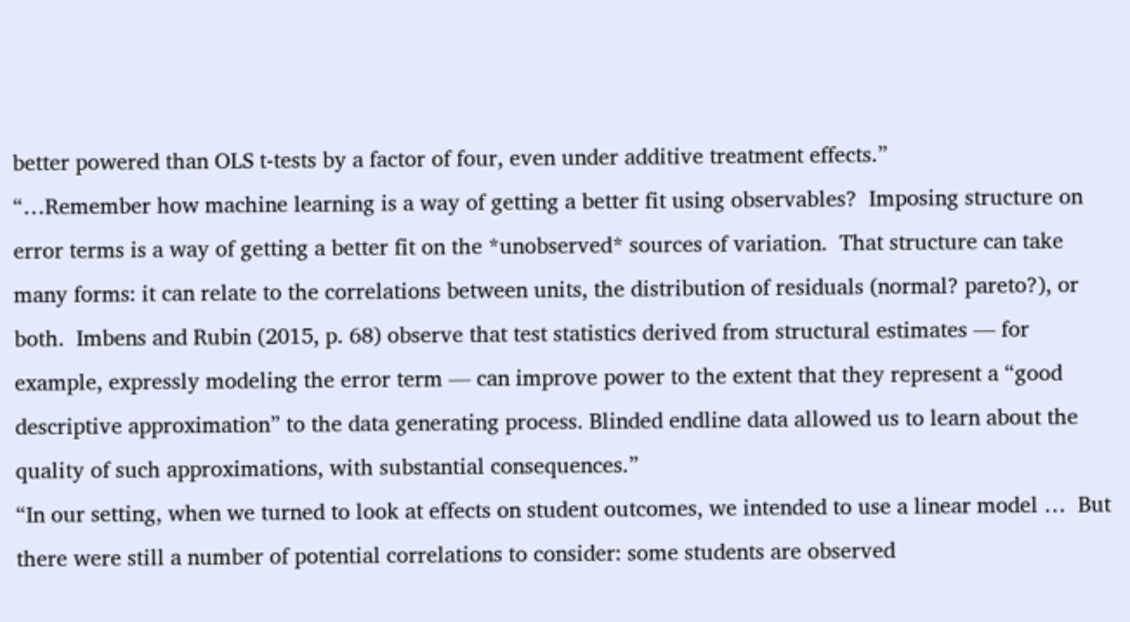better powered than OLS t-tests by a factor of four, even under additive treatment effects.”
“…Remember how machine learning is a way of getting a better fit using observables?  Imposing structure on error terms is a way of getting a better fit on the *unobserved* sources of variation.  That structure can take many forms: it can relate to the correlations between units, the distribution of residuals (normal? pareto?), or both.  Imbens and Rubin (2015, p. 68) observe that test statistics derived from structural estimates — for example, expressly modeling the error term — can improve power to the extent that they represent a “good descriptive approximation” to the data generating process. Blinded endline data allowed us to learn about the quality of such approximations, with substantial consequences.”
“In our setting, when we turned to look at effects on student outcomes, we intended to use a linear model …  But there were still a number of potential correlations to consider: some students are observed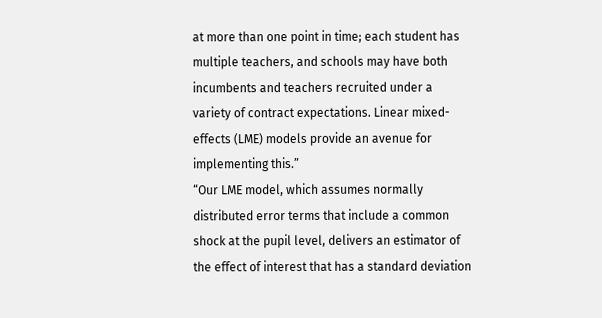at more than one point in time; each student has multiple teachers, and schools may have both incumbents and teachers recruited under a variety of contract expectations. Linear mixed-effects (LME) models provide an avenue for implementing this.”
“Our LME model, which assumes normally distributed error terms that include a common shock at the pupil level, delivers an estimator of the effect of interest that has a standard deviation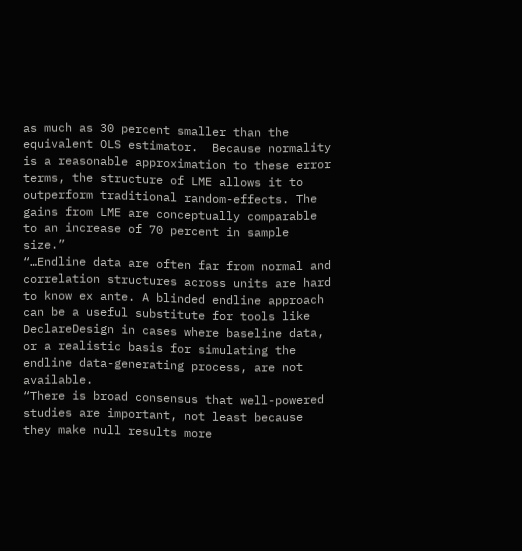as much as 30 percent smaller than the equivalent OLS estimator.  Because normality is a reasonable approximation to these error terms, the structure of LME allows it to outperform traditional random-effects. The gains from LME are conceptually comparable to an increase of 70 percent in sample size.”
“…Endline data are often far from normal and correlation structures across units are hard to know ex ante. A blinded endline approach can be a useful substitute for tools like DeclareDesign in cases where baseline data, or a realistic basis for simulating the endline data-generating process, are not available.
“There is broad consensus that well-powered studies are important, not least because they make null results more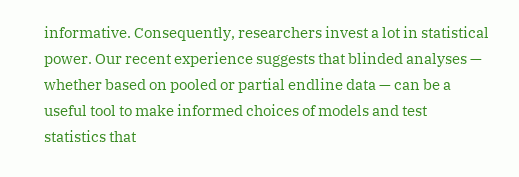informative. Consequently, researchers invest a lot in statistical power. Our recent experience suggests that blinded analyses — whether based on pooled or partial endline data — can be a useful tool to make informed choices of models and test statistics that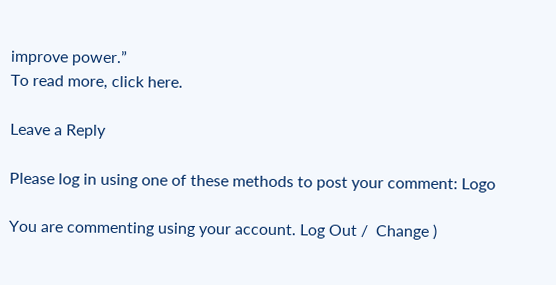improve power.”
To read more, click here.

Leave a Reply

Please log in using one of these methods to post your comment: Logo

You are commenting using your account. Log Out /  Change )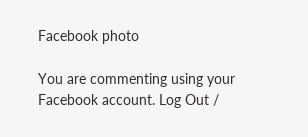Facebook photo

You are commenting using your Facebook account. Log Out /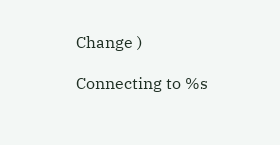Change )

Connecting to %s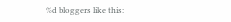%d bloggers like this: